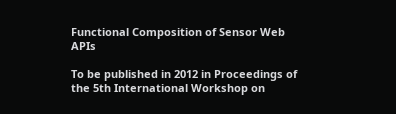Functional Composition of Sensor Web APIs

To be published in 2012 in Proceedings of the 5th International Workshop on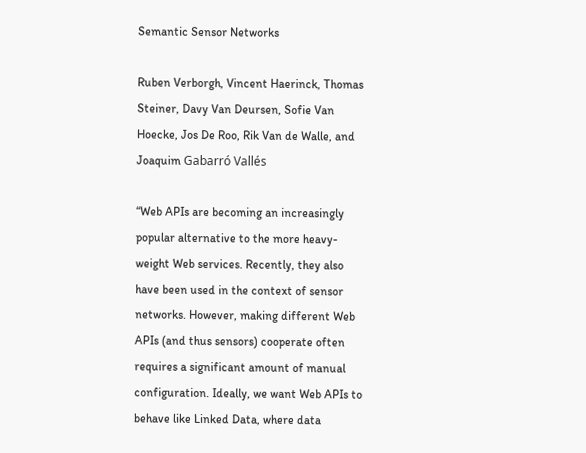Semantic Sensor Networks

Ruben Verborgh, Vincent Haerinck, Thomas Steiner, Davy Van Deursen, Sofie Van Hoecke, Jos De Roo, Rik Van de Walle, and Joaquim Gabarró Vallés

“Web APIs are becoming an increasingly popular alternative to the more heavy-weight Web services. Recently, they also have been used in the context of sensor networks. However, making different Web APIs (and thus sensors) cooperate often requires a significant amount of manual configuration. Ideally, we want Web APIs to behave like Linked Data, where data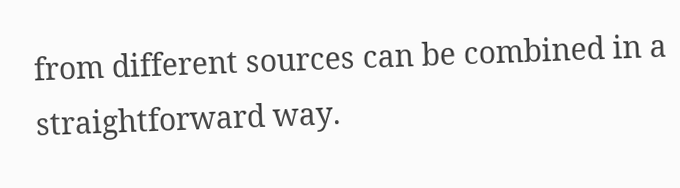from different sources can be combined in a straightforward way.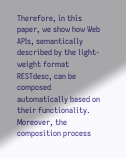Therefore, in this paper, we show how Web APIs, semantically described by the light-weight format RESTdesc, can be composed automatically based on their functionality. Moreover, the composition process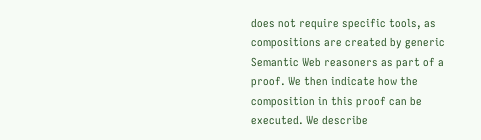does not require specific tools, as compositions are created by generic Semantic Web reasoners as part of a proof. We then indicate how the composition in this proof can be executed. We describe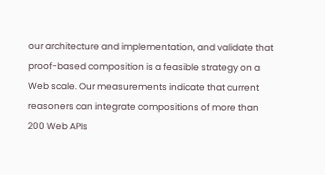our architecture and implementation, and validate that proof-based composition is a feasible strategy on a Web scale. Our measurements indicate that current reasoners can integrate compositions of more than 200 Web APIs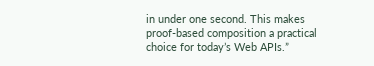in under one second. This makes proof-based composition a practical choice for today’s Web APIs.”